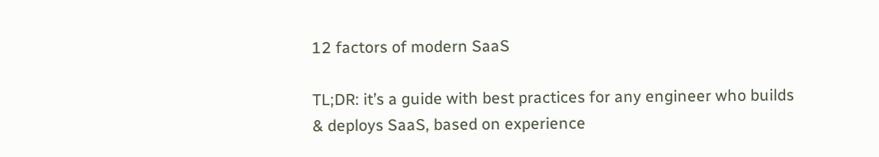12 factors of modern SaaS

TL;DR: it’s a guide with best practices for any engineer who builds & deploys SaaS, based on experience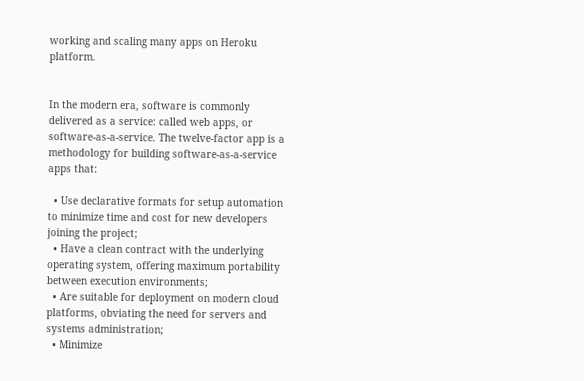working and scaling many apps on Heroku platform.


In the modern era, software is commonly delivered as a service: called web apps, or software-as-a-service. The twelve-factor app is a methodology for building software-as-a-service apps that:

  • Use declarative formats for setup automation to minimize time and cost for new developers joining the project;
  • Have a clean contract with the underlying operating system, offering maximum portability between execution environments;
  • Are suitable for deployment on modern cloud platforms, obviating the need for servers and systems administration;
  • Minimize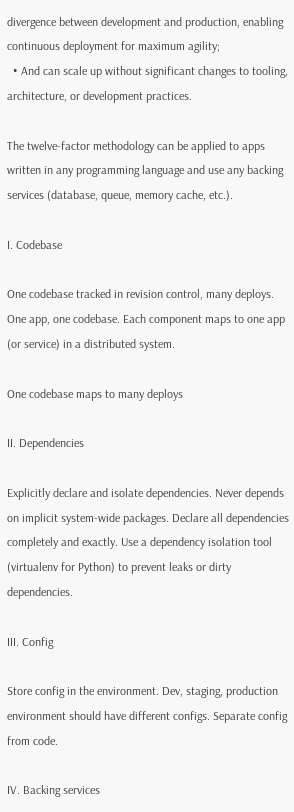divergence between development and production, enabling continuous deployment for maximum agility;
  • And can scale up without significant changes to tooling, architecture, or development practices.

The twelve-factor methodology can be applied to apps written in any programming language and use any backing services (database, queue, memory cache, etc.).

I. Codebase

One codebase tracked in revision control, many deploys. One app, one codebase. Each component maps to one app (or service) in a distributed system.

One codebase maps to many deploys

II. Dependencies

Explicitly declare and isolate dependencies. Never depends on implicit system-wide packages. Declare all dependencies completely and exactly. Use a dependency isolation tool (virtualenv for Python) to prevent leaks or dirty dependencies.

III. Config

Store config in the environment. Dev, staging, production environment should have different configs. Separate config from code.

IV. Backing services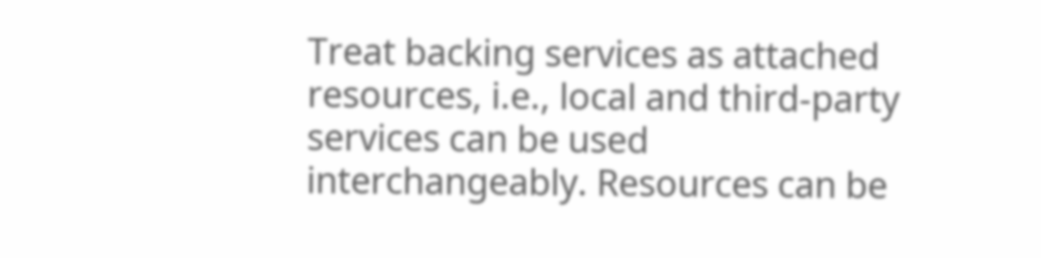Treat backing services as attached resources, i.e., local and third-party services can be used interchangeably. Resources can be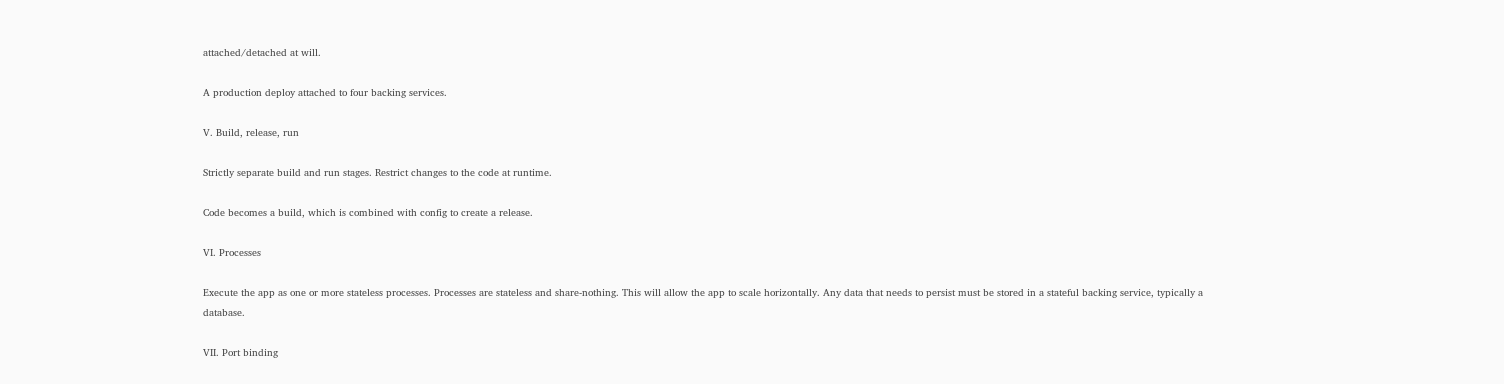attached/detached at will.

A production deploy attached to four backing services.

V. Build, release, run

Strictly separate build and run stages. Restrict changes to the code at runtime.

Code becomes a build, which is combined with config to create a release.

VI. Processes

Execute the app as one or more stateless processes. Processes are stateless and share-nothing. This will allow the app to scale horizontally. Any data that needs to persist must be stored in a stateful backing service, typically a database.

VII. Port binding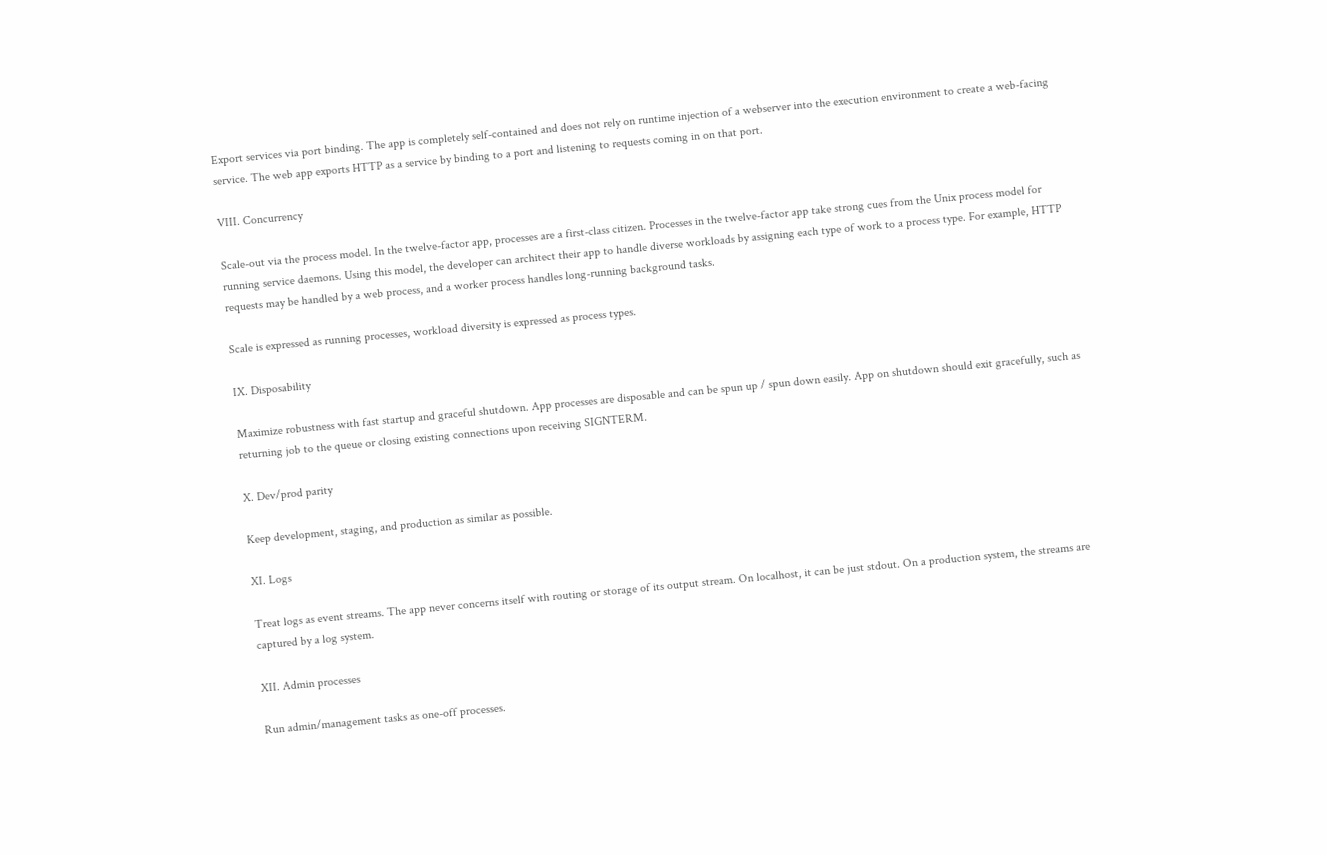Export services via port binding. The app is completely self-contained and does not rely on runtime injection of a webserver into the execution environment to create a web-facing service. The web app exports HTTP as a service by binding to a port and listening to requests coming in on that port.

VIII. Concurrency

Scale-out via the process model. In the twelve-factor app, processes are a first-class citizen. Processes in the twelve-factor app take strong cues from the Unix process model for running service daemons. Using this model, the developer can architect their app to handle diverse workloads by assigning each type of work to a process type. For example, HTTP requests may be handled by a web process, and a worker process handles long-running background tasks.

Scale is expressed as running processes, workload diversity is expressed as process types.

IX. Disposability

Maximize robustness with fast startup and graceful shutdown. App processes are disposable and can be spun up / spun down easily. App on shutdown should exit gracefully, such as returning job to the queue or closing existing connections upon receiving SIGNTERM.

X. Dev/prod parity

Keep development, staging, and production as similar as possible.

XI. Logs

Treat logs as event streams. The app never concerns itself with routing or storage of its output stream. On localhost, it can be just stdout. On a production system, the streams are captured by a log system.

XII. Admin processes

Run admin/management tasks as one-off processes.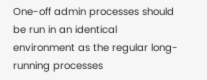One-off admin processes should be run in an identical environment as the regular long-running processes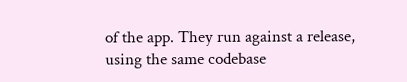of the app. They run against a release, using the same codebase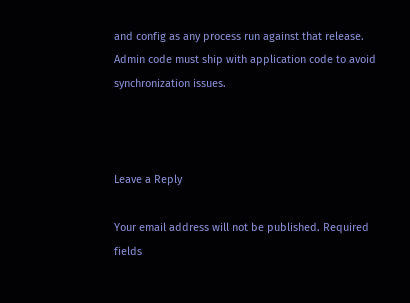and config as any process run against that release. Admin code must ship with application code to avoid synchronization issues.



Leave a Reply

Your email address will not be published. Required fields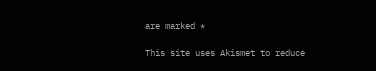are marked *

This site uses Akismet to reduce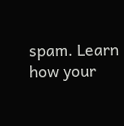spam. Learn how your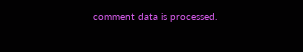comment data is processed.